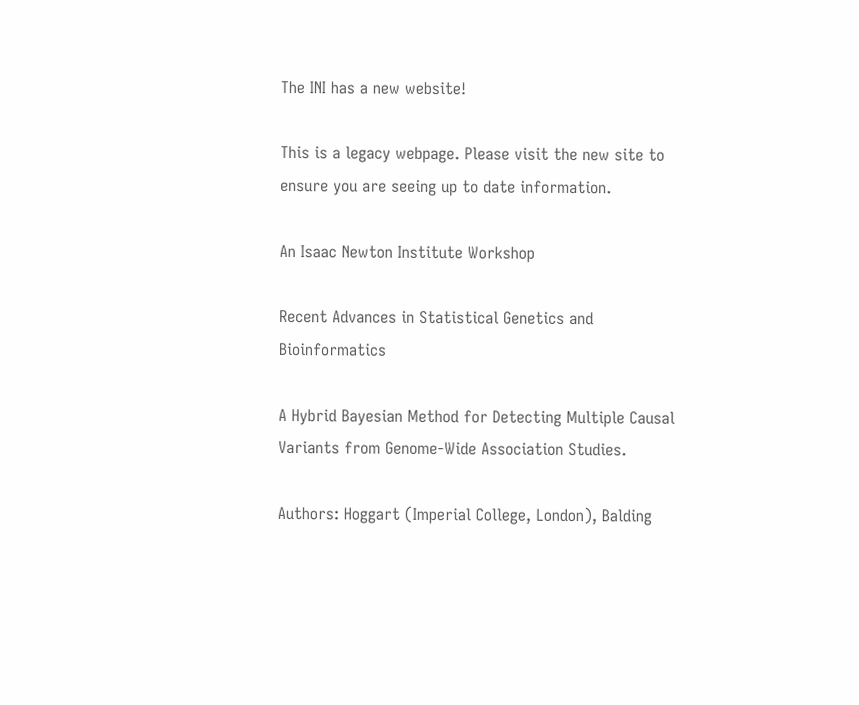The INI has a new website!

This is a legacy webpage. Please visit the new site to ensure you are seeing up to date information.

An Isaac Newton Institute Workshop

Recent Advances in Statistical Genetics and Bioinformatics

A Hybrid Bayesian Method for Detecting Multiple Causal Variants from Genome-Wide Association Studies.

Authors: Hoggart (Imperial College, London), Balding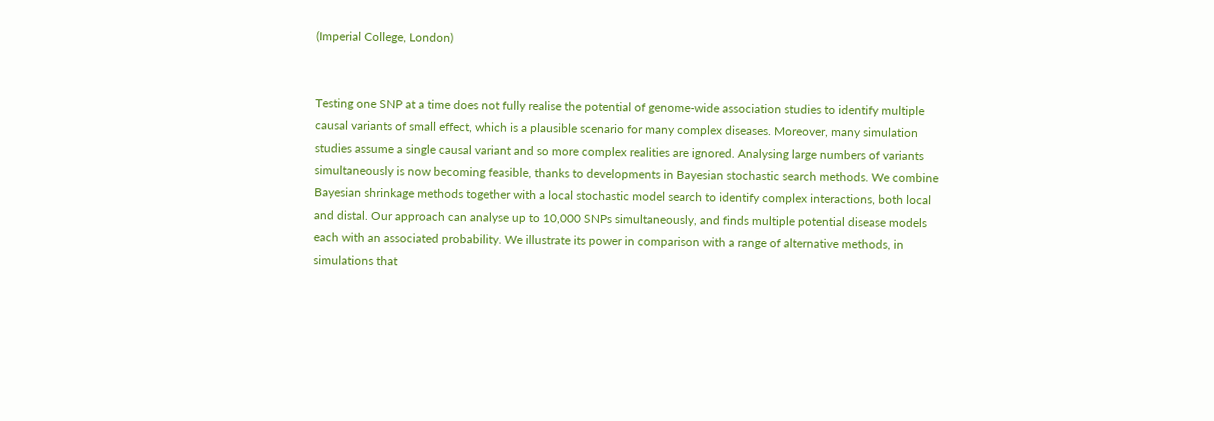(Imperial College, London)


Testing one SNP at a time does not fully realise the potential of genome-wide association studies to identify multiple causal variants of small effect, which is a plausible scenario for many complex diseases. Moreover, many simulation studies assume a single causal variant and so more complex realities are ignored. Analysing large numbers of variants simultaneously is now becoming feasible, thanks to developments in Bayesian stochastic search methods. We combine Bayesian shrinkage methods together with a local stochastic model search to identify complex interactions, both local and distal. Our approach can analyse up to 10,000 SNPs simultaneously, and finds multiple potential disease models each with an associated probability. We illustrate its power in comparison with a range of alternative methods, in simulations that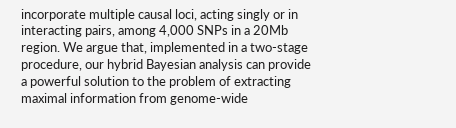incorporate multiple causal loci, acting singly or in interacting pairs, among 4,000 SNPs in a 20Mb region. We argue that, implemented in a two-stage procedure, our hybrid Bayesian analysis can provide a powerful solution to the problem of extracting maximal information from genome-wide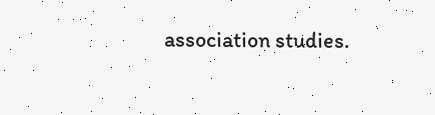association studies.